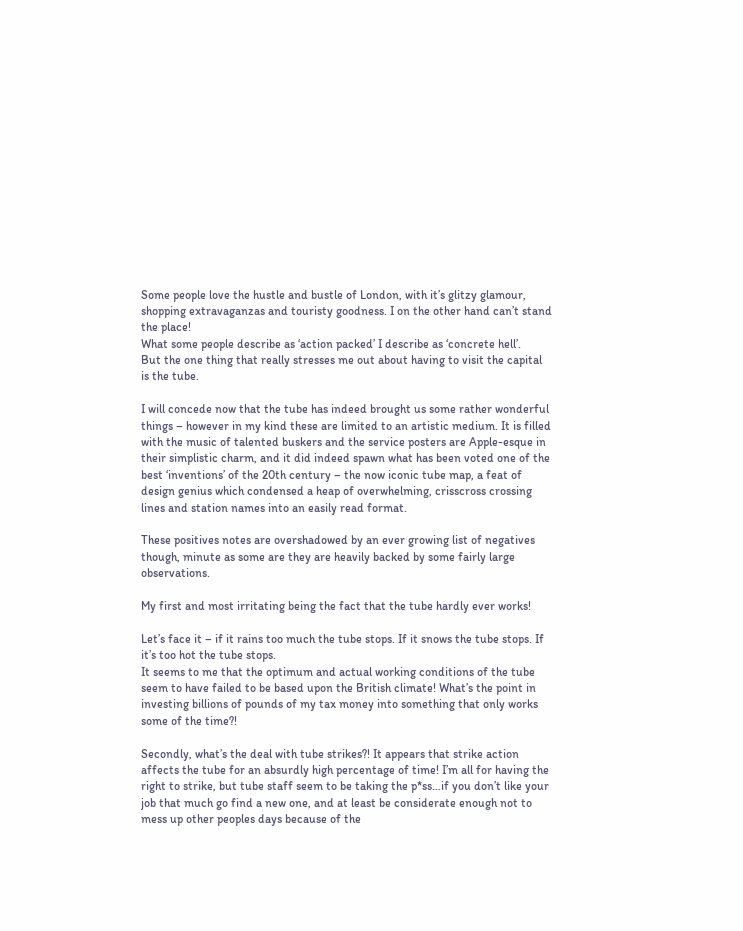Some people love the hustle and bustle of London, with it’s glitzy glamour, shopping extravaganzas and touristy goodness. I on the other hand can’t stand the place!
What some people describe as ‘action packed’ I describe as ‘concrete hell’.
But the one thing that really stresses me out about having to visit the capital is the tube.

I will concede now that the tube has indeed brought us some rather wonderful things – however in my kind these are limited to an artistic medium. It is filled with the music of talented buskers and the service posters are Apple-esque in their simplistic charm, and it did indeed spawn what has been voted one of the best ‘inventions’ of the 20th century – the now iconic tube map, a feat of design genius which condensed a heap of overwhelming, crisscross crossing lines and station names into an easily read format.

These positives notes are overshadowed by an ever growing list of negatives though, minute as some are they are heavily backed by some fairly large observations.

My first and most irritating being the fact that the tube hardly ever works!

Let’s face it – if it rains too much the tube stops. If it snows the tube stops. If it’s too hot the tube stops.
It seems to me that the optimum and actual working conditions of the tube seem to have failed to be based upon the British climate! What’s the point in investing billions of pounds of my tax money into something that only works some of the time?!

Secondly, what’s the deal with tube strikes?! It appears that strike action affects the tube for an absurdly high percentage of time! I’m all for having the right to strike, but tube staff seem to be taking the p*ss…if you don’t like your job that much go find a new one, and at least be considerate enough not to mess up other peoples days because of the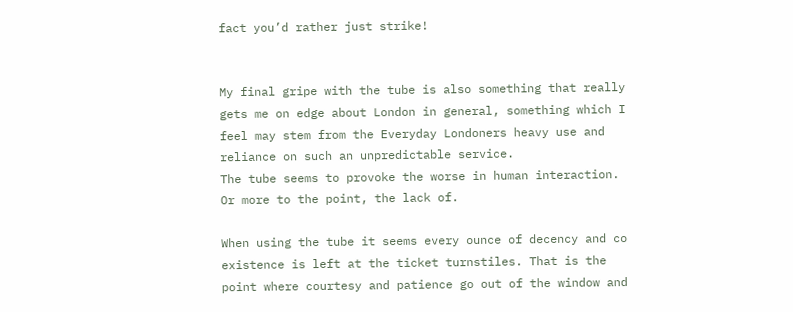fact you’d rather just strike!


My final gripe with the tube is also something that really gets me on edge about London in general, something which I feel may stem from the Everyday Londoners heavy use and reliance on such an unpredictable service.
The tube seems to provoke the worse in human interaction.
Or more to the point, the lack of.

When using the tube it seems every ounce of decency and co existence is left at the ticket turnstiles. That is the point where courtesy and patience go out of the window and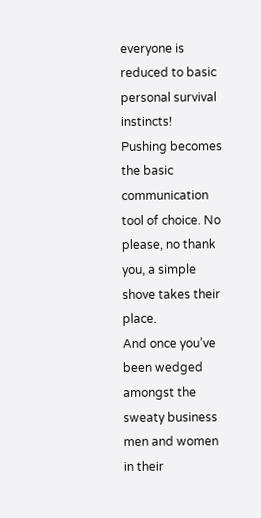everyone is reduced to basic personal survival instincts!
Pushing becomes the basic communication tool of choice. No please, no thank you, a simple shove takes their place.
And once you’ve been wedged amongst the sweaty business men and women in their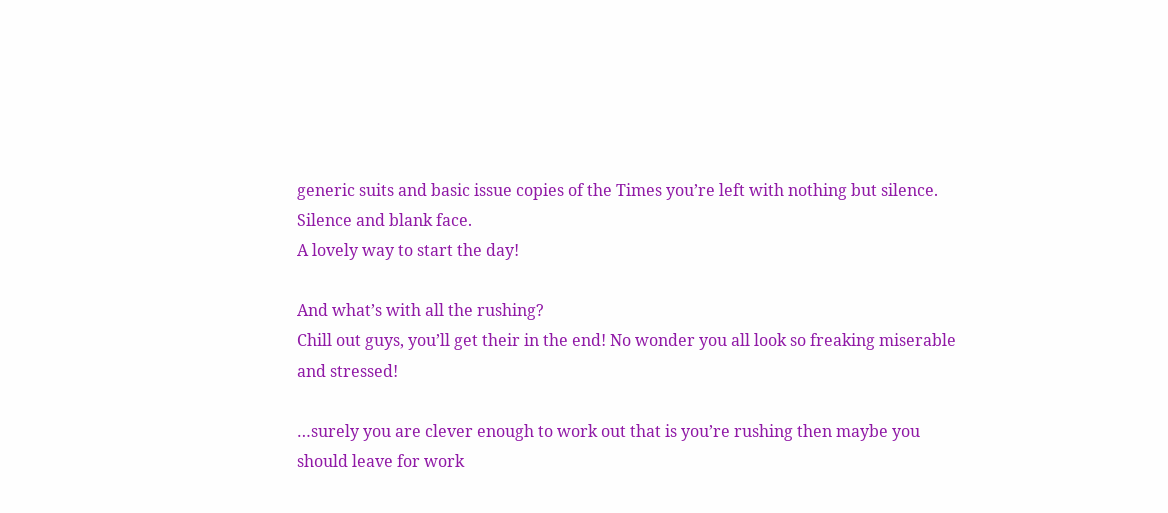generic suits and basic issue copies of the Times you’re left with nothing but silence.
Silence and blank face.
A lovely way to start the day!

And what’s with all the rushing?
Chill out guys, you’ll get their in the end! No wonder you all look so freaking miserable and stressed!

…surely you are clever enough to work out that is you’re rushing then maybe you should leave for work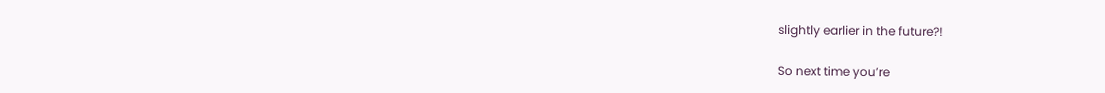slightly earlier in the future?!

So next time you’re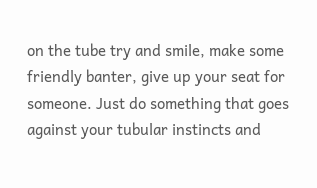on the tube try and smile, make some friendly banter, give up your seat for someone. Just do something that goes against your tubular instincts and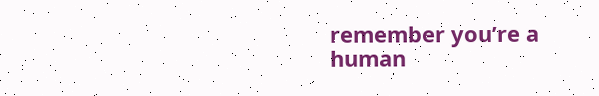remember you’re a human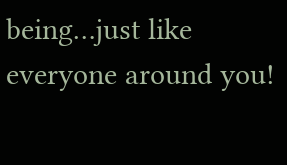being…just like everyone around you!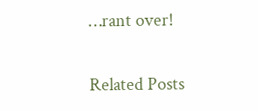…rant over!

Related Posts